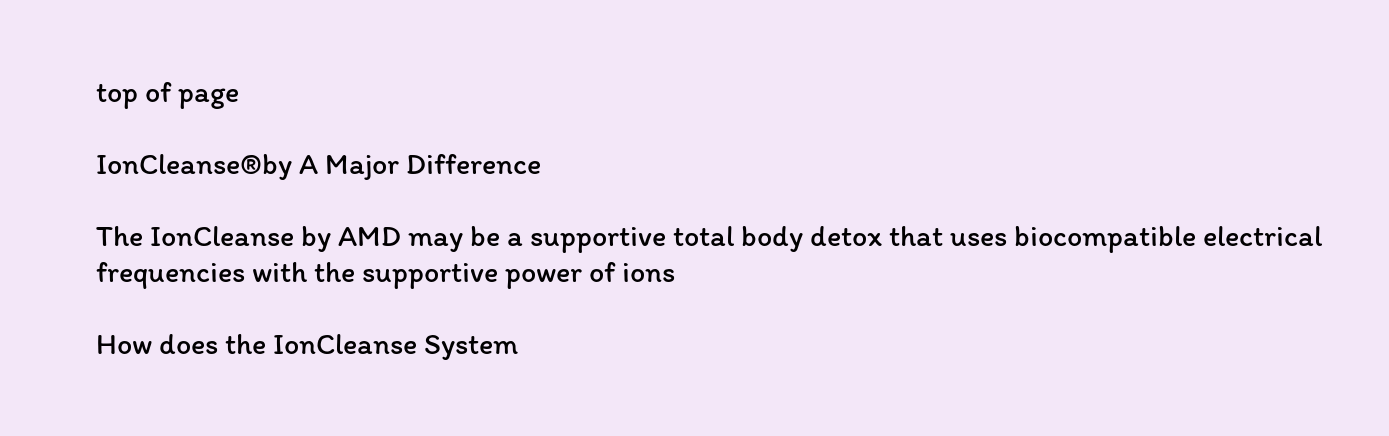top of page

IonCleanse®by A Major Difference

The IonCleanse by AMD may be a supportive total body detox that uses biocompatible electrical frequencies with the supportive power of ions

How does the IonCleanse System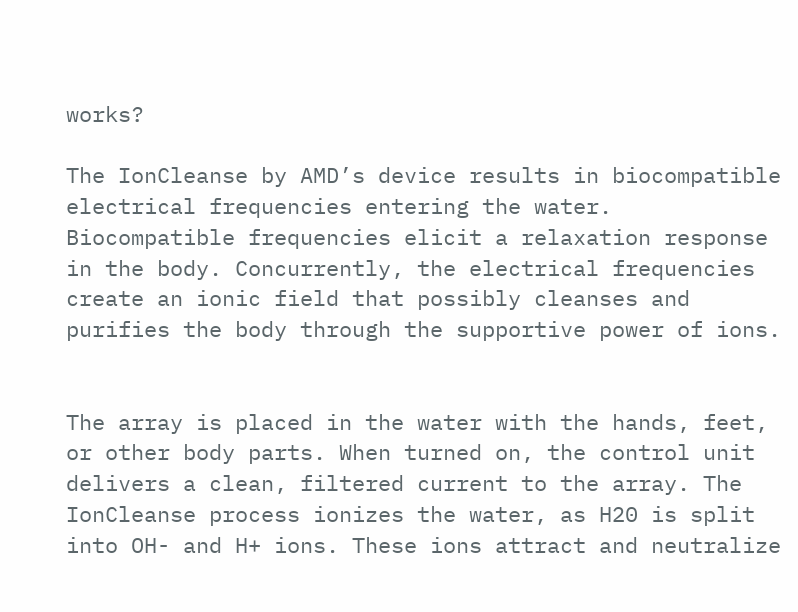works?

The IonCleanse by AMD’s device results in biocompatible electrical frequencies entering the water. Biocompatible frequencies elicit a relaxation response in the body. Concurrently, the electrical frequencies create an ionic field that possibly cleanses and purifies the body through the supportive power of ions.


The array is placed in the water with the hands, feet, or other body parts. When turned on, the control unit delivers a clean, filtered current to the array. The IonCleanse process ionizes the water, as H20 is split into OH- and H+ ions. These ions attract and neutralize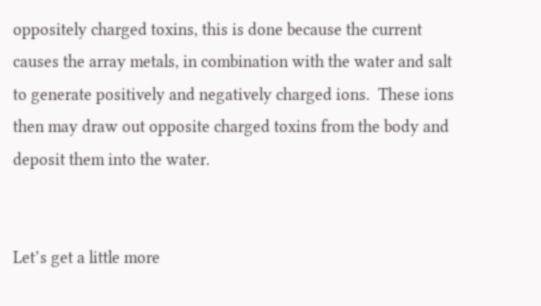oppositely charged toxins, this is done because the current causes the array metals, in combination with the water and salt to generate positively and negatively charged ions.  These ions then may draw out opposite charged toxins from the body and deposit them into the water.


Let’s get a little more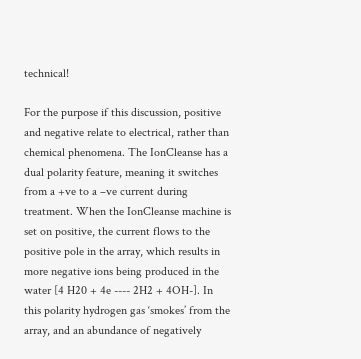technical!

For the purpose if this discussion, positive and negative relate to electrical, rather than chemical phenomena. The IonCleanse has a dual polarity feature, meaning it switches from a +ve to a –ve current during treatment. When the IonCleanse machine is set on positive, the current flows to the positive pole in the array, which results in more negative ions being produced in the water [4 H20 + 4e ---- 2H2 + 4OH-]. In this polarity hydrogen gas ‘smokes’ from the array, and an abundance of negatively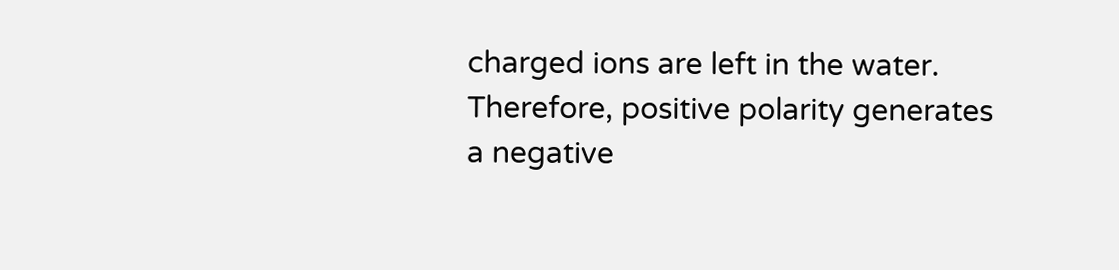charged ions are left in the water. Therefore, positive polarity generates a negative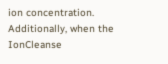ion concentration. Additionally, when the IonCleanse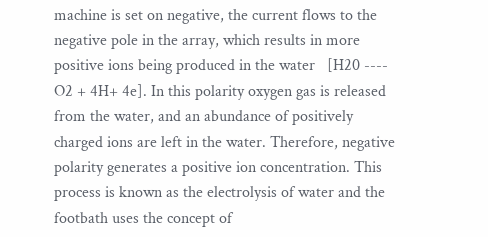machine is set on negative, the current flows to the negative pole in the array, which results in more positive ions being produced in the water   [H20 ---- O2 + 4H+ 4e]. In this polarity oxygen gas is released from the water, and an abundance of positively charged ions are left in the water. Therefore, negative polarity generates a positive ion concentration. This process is known as the electrolysis of water and the footbath uses the concept of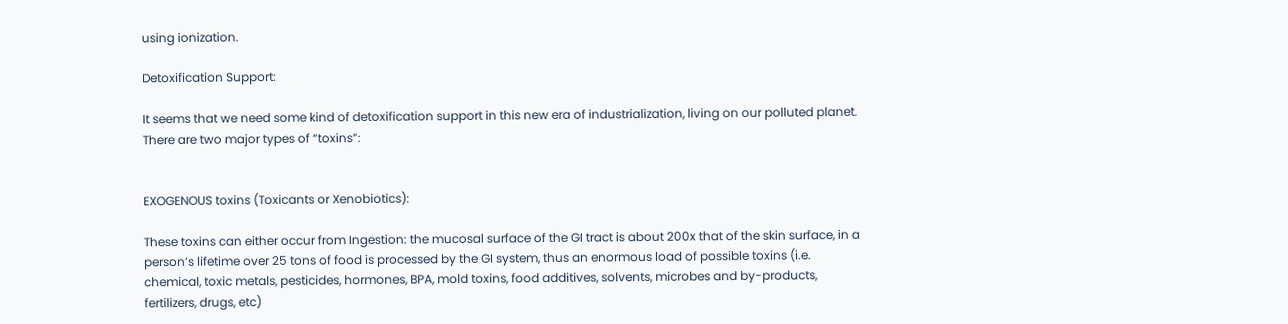using ionization.

Detoxification Support:

It seems that we need some kind of detoxification support in this new era of industrialization, living on our polluted planet. There are two major types of “toxins”:


EXOGENOUS toxins (Toxicants or Xenobiotics):

These toxins can either occur from Ingestion: the mucosal surface of the GI tract is about 200x that of the skin surface, in a person’s lifetime over 25 tons of food is processed by the GI system, thus an enormous load of possible toxins (i.e. chemical, toxic metals, pesticides, hormones, BPA, mold toxins, food additives, solvents, microbes and by-products, fertilizers, drugs, etc)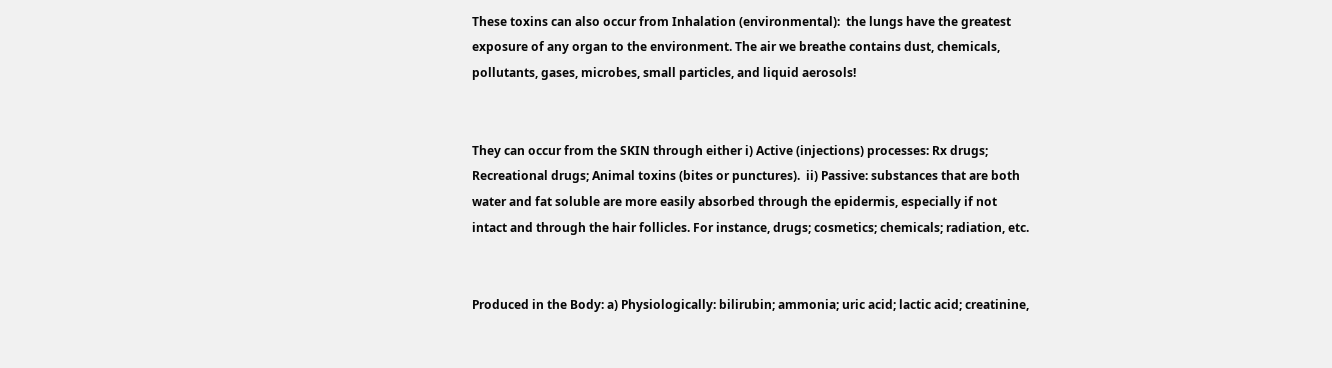These toxins can also occur from Inhalation (environmental):  the lungs have the greatest exposure of any organ to the environment. The air we breathe contains dust, chemicals, pollutants, gases, microbes, small particles, and liquid aerosols!


They can occur from the SKIN through either i) Active (injections) processes: Rx drugs; Recreational drugs; Animal toxins (bites or punctures).  ii) Passive: substances that are both water and fat soluble are more easily absorbed through the epidermis, especially if not intact and through the hair follicles. For instance, drugs; cosmetics; chemicals; radiation, etc.


Produced in the Body: a) Physiologically: bilirubin; ammonia; uric acid; lactic acid; creatinine,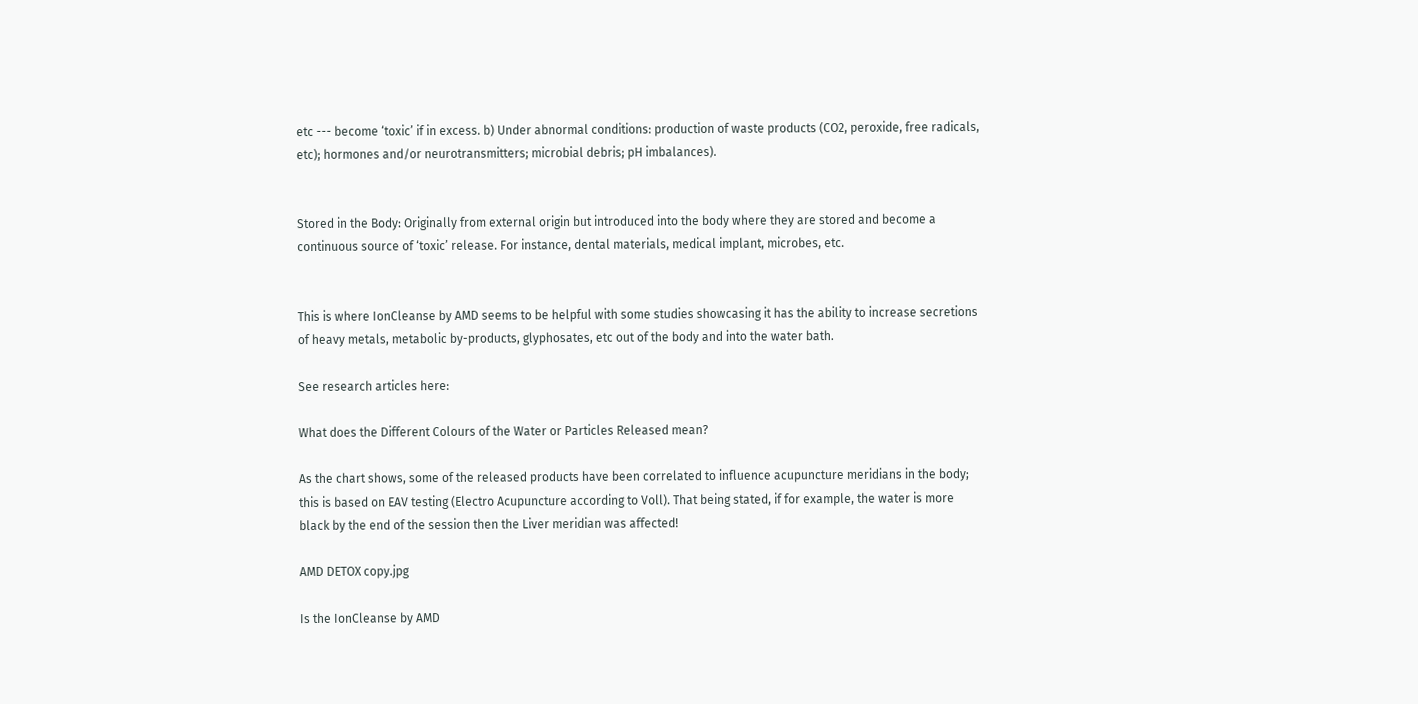etc --- become ‘toxic’ if in excess. b) Under abnormal conditions: production of waste products (CO2, peroxide, free radicals, etc); hormones and/or neurotransmitters; microbial debris; pH imbalances).


Stored in the Body: Originally from external origin but introduced into the body where they are stored and become a continuous source of ‘toxic’ release. For instance, dental materials, medical implant, microbes, etc.


This is where IonCleanse by AMD seems to be helpful with some studies showcasing it has the ability to increase secretions of heavy metals, metabolic by-products, glyphosates, etc out of the body and into the water bath.

See research articles here:

What does the Different Colours of the Water or Particles Released mean?

As the chart shows, some of the released products have been correlated to influence acupuncture meridians in the body; this is based on EAV testing (Electro Acupuncture according to Voll). That being stated, if for example, the water is more black by the end of the session then the Liver meridian was affected!

AMD DETOX copy.jpg

Is the IonCleanse by AMD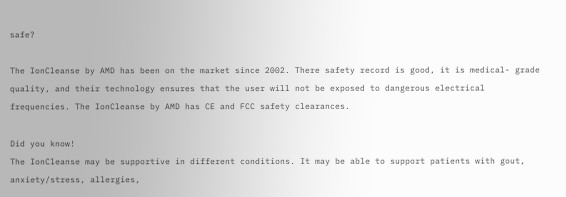safe?

The IonCleanse by AMD has been on the market since 2002. There safety record is good, it is medical- grade quality, and their technology ensures that the user will not be exposed to dangerous electrical frequencies. The IonCleanse by AMD has CE and FCC safety clearances.

Did you know!
The IonCleanse may be supportive in different conditions. It may be able to support patients with gout, anxiety/stress, allergies,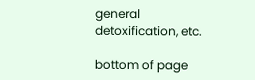general detoxification, etc.

bottom of page